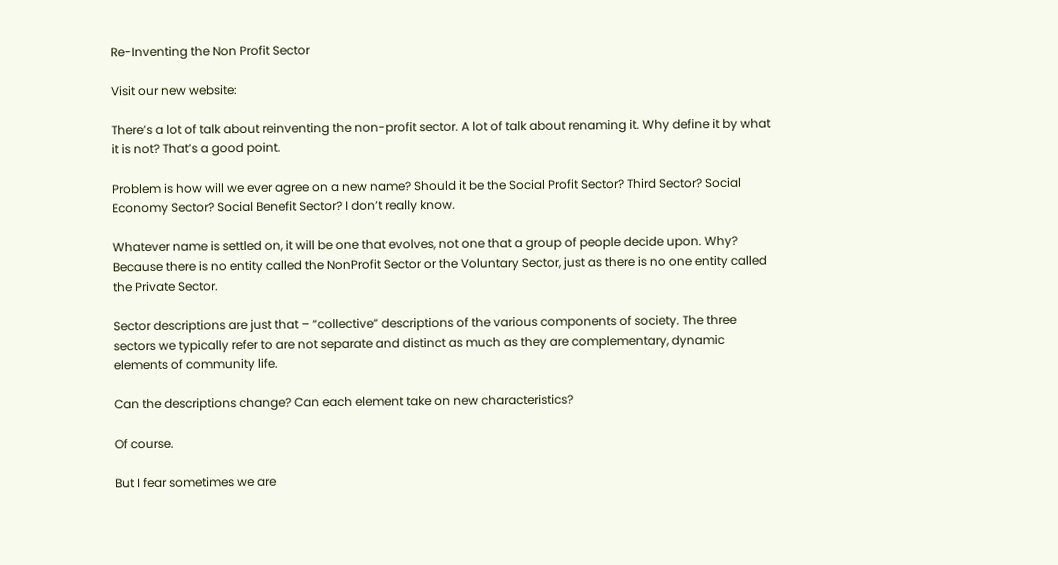Re-Inventing the Non Profit Sector

Visit our new website:

There’s a lot of talk about reinventing the non-profit sector. A lot of talk about renaming it. Why define it by what it is not? That’s a good point.

Problem is how will we ever agree on a new name? Should it be the Social Profit Sector? Third Sector? Social Economy Sector? Social Benefit Sector? I don’t really know.

Whatever name is settled on, it will be one that evolves, not one that a group of people decide upon. Why?  Because there is no entity called the NonProfit Sector or the Voluntary Sector, just as there is no one entity called the Private Sector.

Sector descriptions are just that – “collective” descriptions of the various components of society. The three sectors we typically refer to are not separate and distinct as much as they are complementary, dynamic elements of community life.

Can the descriptions change? Can each element take on new characteristics?

Of course.

But I fear sometimes we are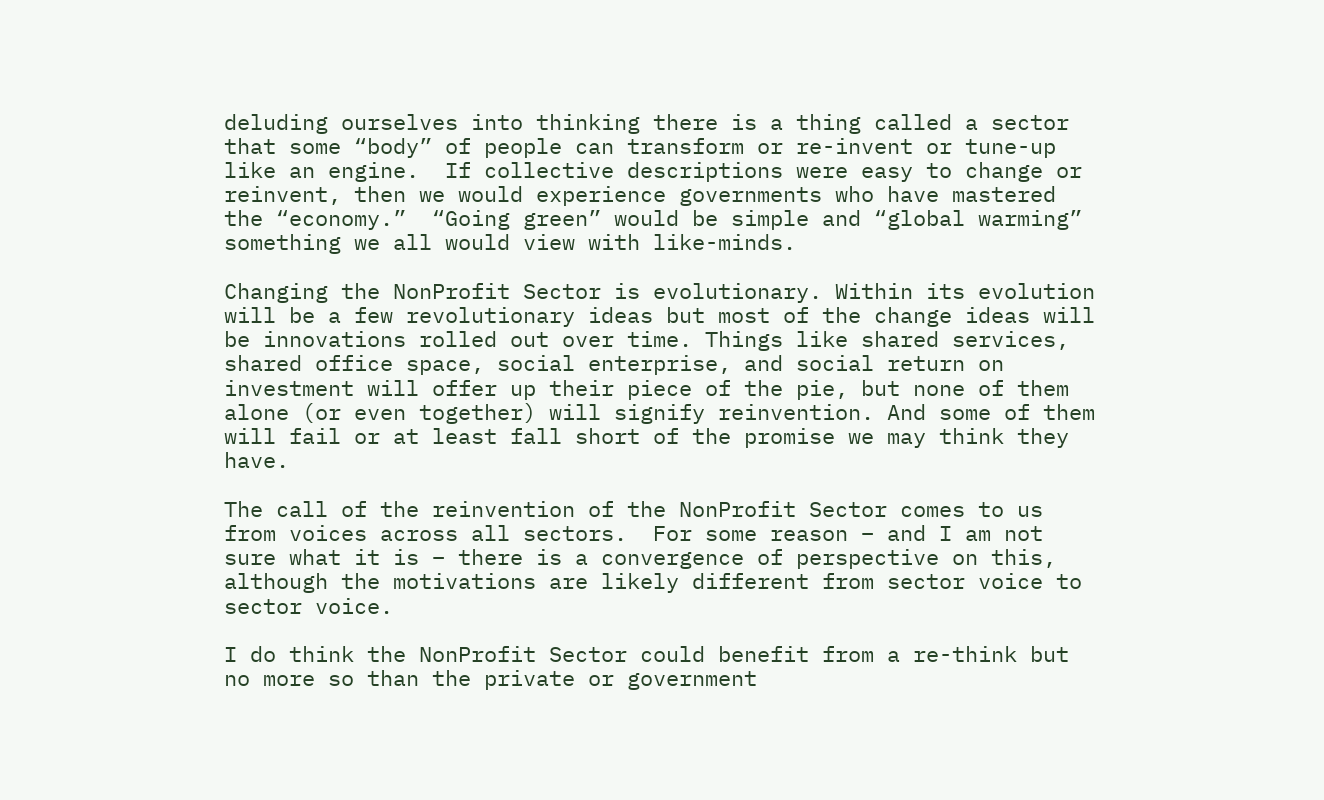deluding ourselves into thinking there is a thing called a sector that some “body” of people can transform or re-invent or tune-up like an engine.  If collective descriptions were easy to change or reinvent, then we would experience governments who have mastered the “economy.”  “Going green” would be simple and “global warming” something we all would view with like-minds.

Changing the NonProfit Sector is evolutionary. Within its evolution will be a few revolutionary ideas but most of the change ideas will be innovations rolled out over time. Things like shared services, shared office space, social enterprise, and social return on investment will offer up their piece of the pie, but none of them alone (or even together) will signify reinvention. And some of them will fail or at least fall short of the promise we may think they have.

The call of the reinvention of the NonProfit Sector comes to us from voices across all sectors.  For some reason – and I am not sure what it is – there is a convergence of perspective on this, although the motivations are likely different from sector voice to sector voice.

I do think the NonProfit Sector could benefit from a re-think but no more so than the private or government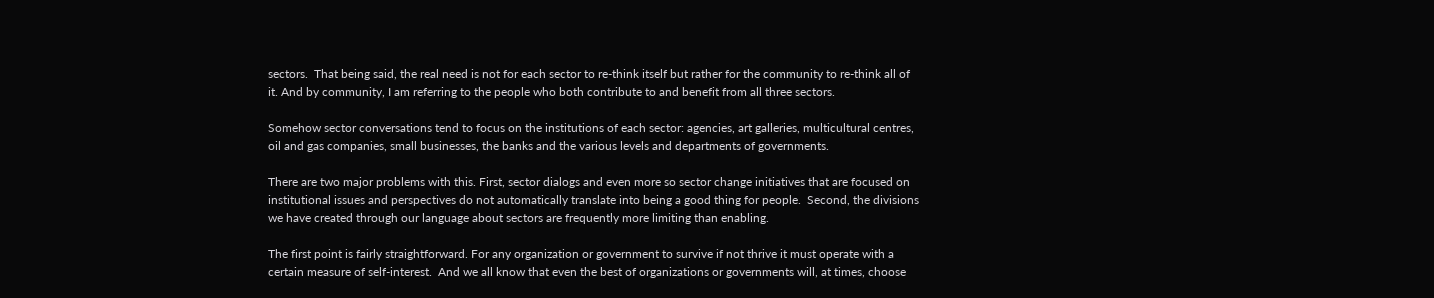sectors.  That being said, the real need is not for each sector to re-think itself but rather for the community to re-think all of it. And by community, I am referring to the people who both contribute to and benefit from all three sectors.

Somehow sector conversations tend to focus on the institutions of each sector: agencies, art galleries, multicultural centres, oil and gas companies, small businesses, the banks and the various levels and departments of governments.

There are two major problems with this. First, sector dialogs and even more so sector change initiatives that are focused on institutional issues and perspectives do not automatically translate into being a good thing for people.  Second, the divisions we have created through our language about sectors are frequently more limiting than enabling.

The first point is fairly straightforward. For any organization or government to survive if not thrive it must operate with a certain measure of self-interest.  And we all know that even the best of organizations or governments will, at times, choose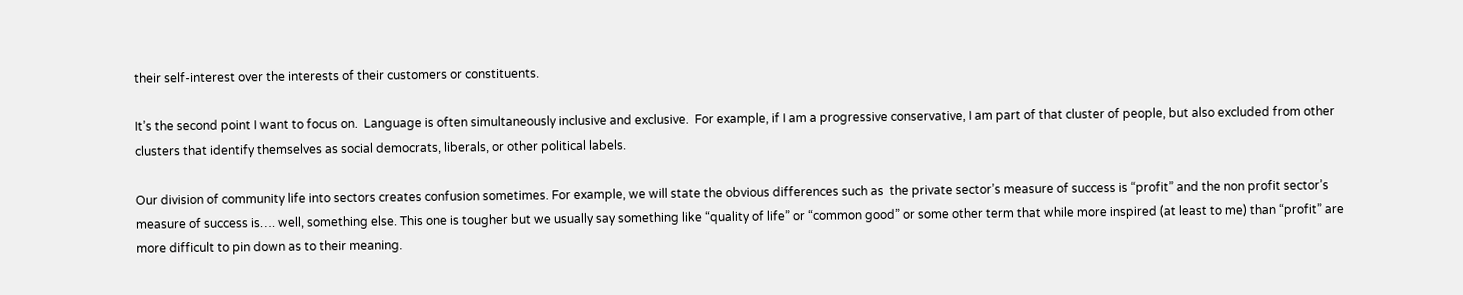their self-interest over the interests of their customers or constituents.

It’s the second point I want to focus on.  Language is often simultaneously inclusive and exclusive.  For example, if I am a progressive conservative, I am part of that cluster of people, but also excluded from other clusters that identify themselves as social democrats, liberals, or other political labels.

Our division of community life into sectors creates confusion sometimes. For example, we will state the obvious differences such as  the private sector’s measure of success is “profit” and the non profit sector’s measure of success is…. well, something else. This one is tougher but we usually say something like “quality of life” or “common good” or some other term that while more inspired (at least to me) than “profit” are more difficult to pin down as to their meaning.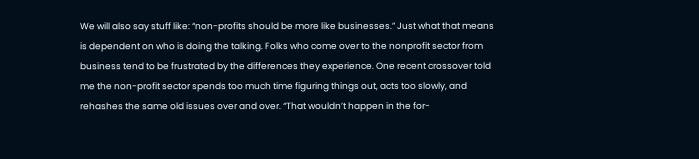We will also say stuff like: “non-profits should be more like businesses.” Just what that means is dependent on who is doing the talking. Folks who come over to the nonprofit sector from business tend to be frustrated by the differences they experience. One recent crossover told me the non-profit sector spends too much time figuring things out, acts too slowly, and rehashes the same old issues over and over. “That wouldn’t happen in the for-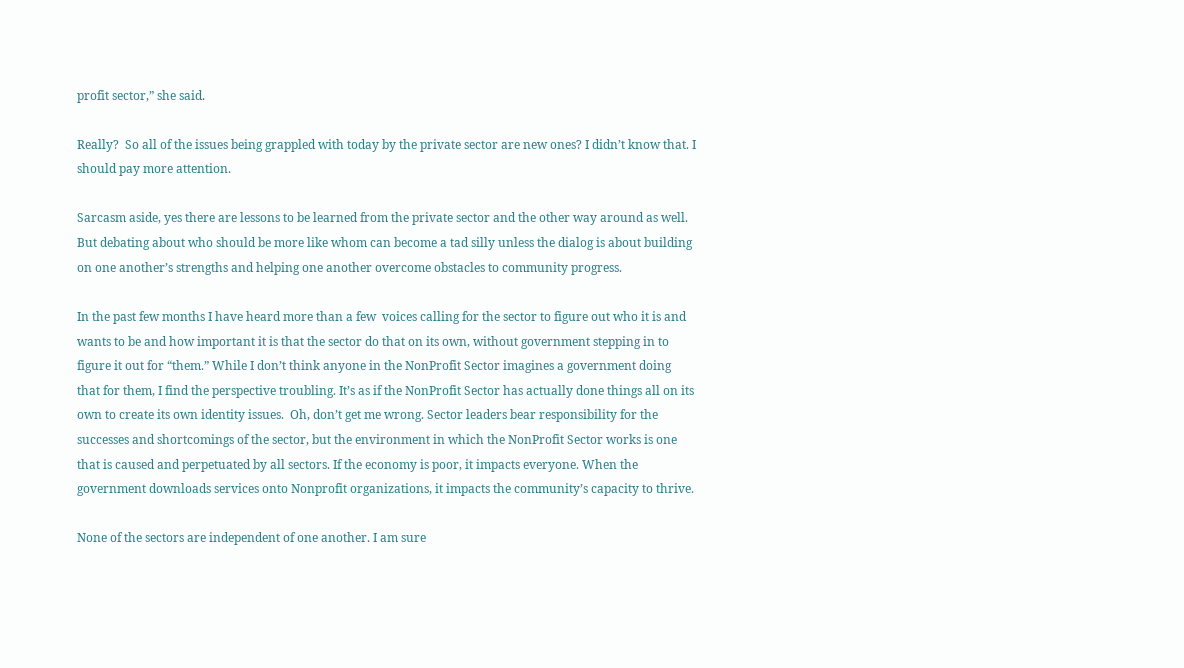profit sector,” she said.

Really?  So all of the issues being grappled with today by the private sector are new ones? I didn’t know that. I should pay more attention.

Sarcasm aside, yes there are lessons to be learned from the private sector and the other way around as well. But debating about who should be more like whom can become a tad silly unless the dialog is about building on one another’s strengths and helping one another overcome obstacles to community progress.

In the past few months I have heard more than a few  voices calling for the sector to figure out who it is and wants to be and how important it is that the sector do that on its own, without government stepping in to figure it out for “them.” While I don’t think anyone in the NonProfit Sector imagines a government doing  that for them, I find the perspective troubling. It’s as if the NonProfit Sector has actually done things all on its own to create its own identity issues.  Oh, don’t get me wrong. Sector leaders bear responsibility for the successes and shortcomings of the sector, but the environment in which the NonProfit Sector works is one that is caused and perpetuated by all sectors. If the economy is poor, it impacts everyone. When the government downloads services onto Nonprofit organizations, it impacts the community’s capacity to thrive.

None of the sectors are independent of one another. I am sure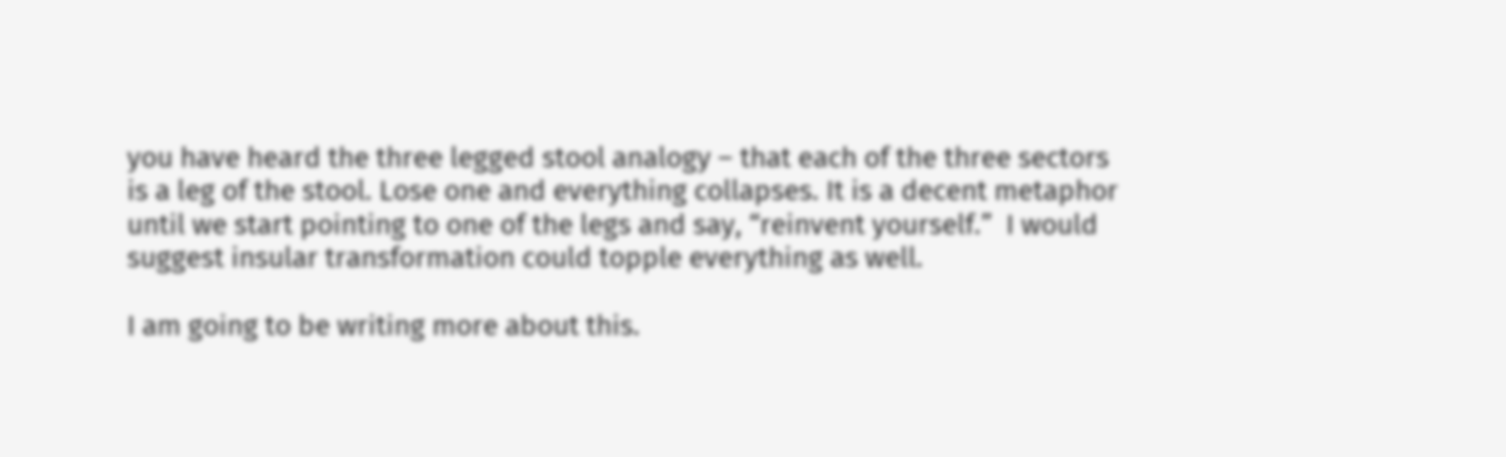you have heard the three legged stool analogy – that each of the three sectors is a leg of the stool. Lose one and everything collapses. It is a decent metaphor until we start pointing to one of the legs and say, “reinvent yourself.”  I would suggest insular transformation could topple everything as well.

I am going to be writing more about this.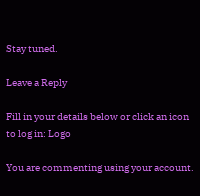Stay tuned.

Leave a Reply

Fill in your details below or click an icon to log in: Logo

You are commenting using your account.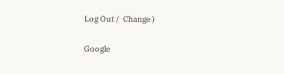Log Out /  Change )

Google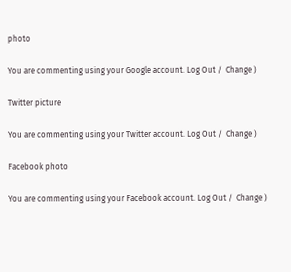photo

You are commenting using your Google account. Log Out /  Change )

Twitter picture

You are commenting using your Twitter account. Log Out /  Change )

Facebook photo

You are commenting using your Facebook account. Log Out /  Change )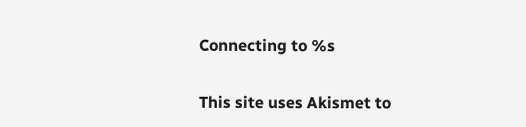Connecting to %s

This site uses Akismet to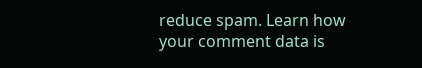reduce spam. Learn how your comment data is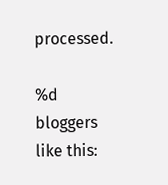processed.

%d bloggers like this: